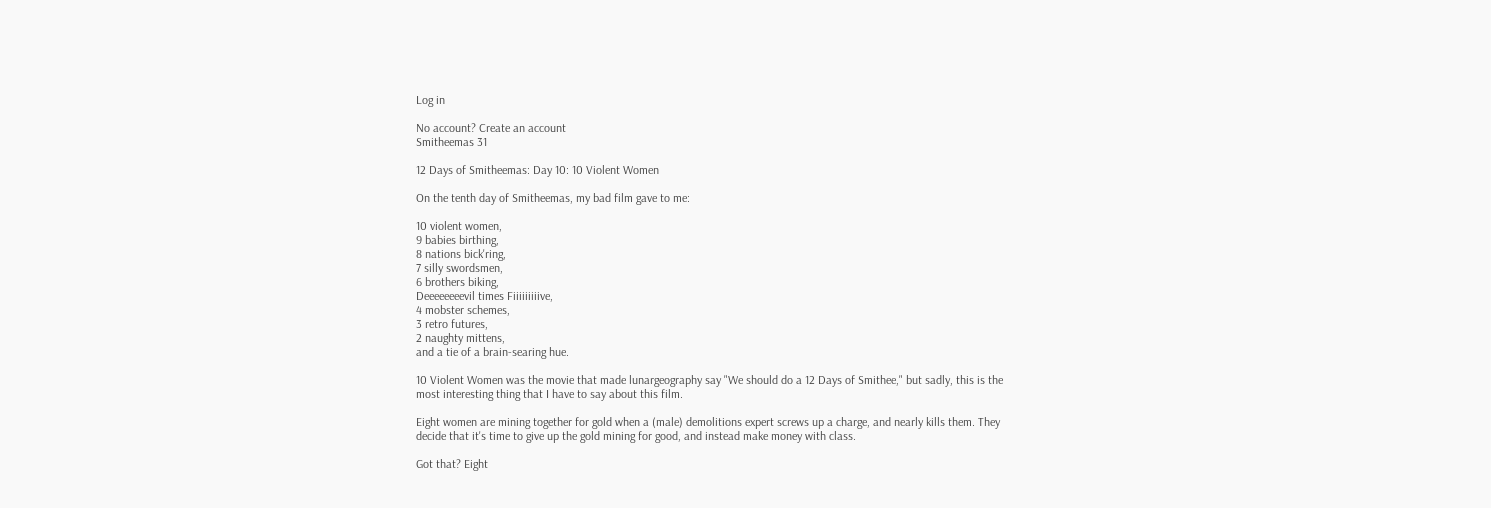Log in

No account? Create an account
Smitheemas 31

12 Days of Smitheemas: Day 10: 10 Violent Women

On the tenth day of Smitheemas, my bad film gave to me:

10 violent women,
9 babies birthing,
8 nations bick'ring,
7 silly swordsmen,
6 brothers biking,
Deeeeeeeevil times Fiiiiiiiiive,
4 mobster schemes,
3 retro futures,
2 naughty mittens,
and a tie of a brain-searing hue.

10 Violent Women was the movie that made lunargeography say "We should do a 12 Days of Smithee," but sadly, this is the most interesting thing that I have to say about this film.

Eight women are mining together for gold when a (male) demolitions expert screws up a charge, and nearly kills them. They decide that it's time to give up the gold mining for good, and instead make money with class.

Got that? Eight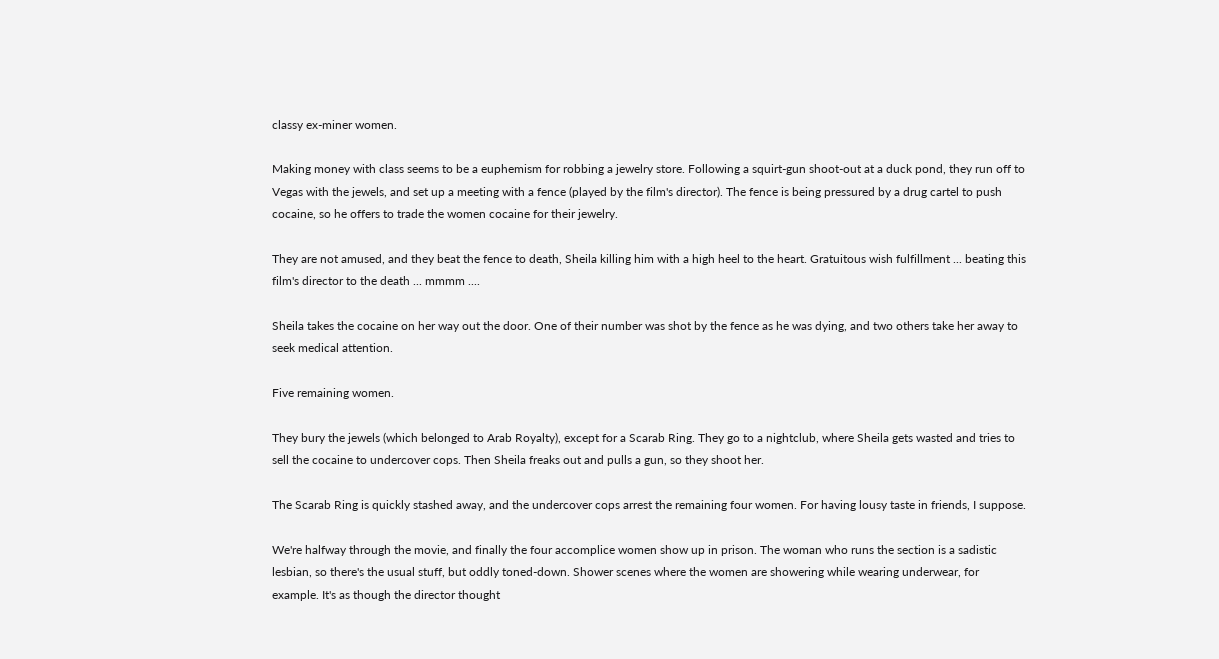classy ex-miner women.

Making money with class seems to be a euphemism for robbing a jewelry store. Following a squirt-gun shoot-out at a duck pond, they run off to Vegas with the jewels, and set up a meeting with a fence (played by the film's director). The fence is being pressured by a drug cartel to push cocaine, so he offers to trade the women cocaine for their jewelry.

They are not amused, and they beat the fence to death, Sheila killing him with a high heel to the heart. Gratuitous wish fulfillment ... beating this film's director to the death ... mmmm ....

Sheila takes the cocaine on her way out the door. One of their number was shot by the fence as he was dying, and two others take her away to seek medical attention.

Five remaining women.

They bury the jewels (which belonged to Arab Royalty), except for a Scarab Ring. They go to a nightclub, where Sheila gets wasted and tries to sell the cocaine to undercover cops. Then Sheila freaks out and pulls a gun, so they shoot her.

The Scarab Ring is quickly stashed away, and the undercover cops arrest the remaining four women. For having lousy taste in friends, I suppose.

We're halfway through the movie, and finally the four accomplice women show up in prison. The woman who runs the section is a sadistic lesbian, so there's the usual stuff, but oddly toned-down. Shower scenes where the women are showering while wearing underwear, for example. It's as though the director thought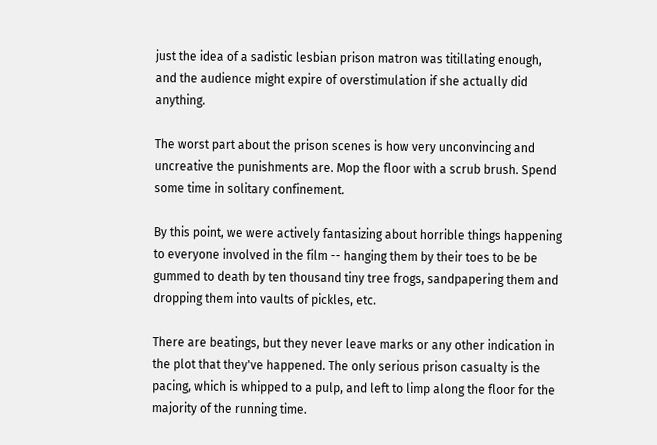just the idea of a sadistic lesbian prison matron was titillating enough, and the audience might expire of overstimulation if she actually did anything.

The worst part about the prison scenes is how very unconvincing and uncreative the punishments are. Mop the floor with a scrub brush. Spend some time in solitary confinement.

By this point, we were actively fantasizing about horrible things happening to everyone involved in the film -- hanging them by their toes to be be gummed to death by ten thousand tiny tree frogs, sandpapering them and dropping them into vaults of pickles, etc.

There are beatings, but they never leave marks or any other indication in the plot that they've happened. The only serious prison casualty is the pacing, which is whipped to a pulp, and left to limp along the floor for the majority of the running time.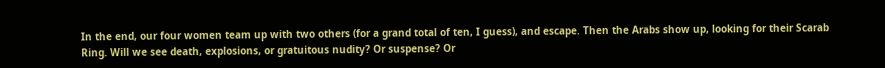In the end, our four women team up with two others (for a grand total of ten, I guess), and escape. Then the Arabs show up, looking for their Scarab Ring. Will we see death, explosions, or gratuitous nudity? Or suspense? Or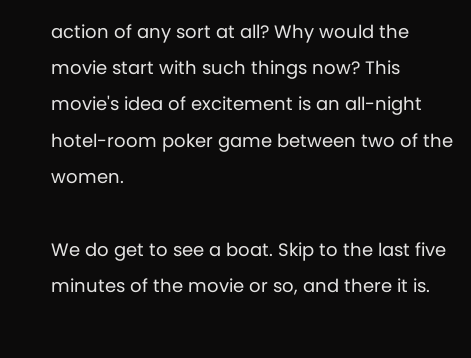action of any sort at all? Why would the movie start with such things now? This movie's idea of excitement is an all-night hotel-room poker game between two of the women.

We do get to see a boat. Skip to the last five minutes of the movie or so, and there it is.